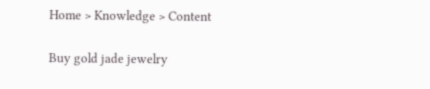Home > Knowledge > Content

Buy gold jade jewelry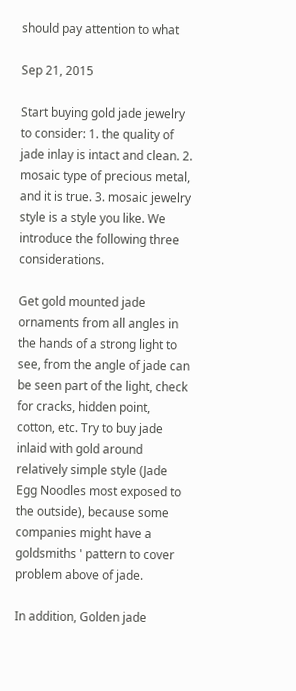should pay attention to what

Sep 21, 2015

Start buying gold jade jewelry to consider: 1. the quality of jade inlay is intact and clean. 2. mosaic type of precious metal, and it is true. 3. mosaic jewelry style is a style you like. We introduce the following three considerations.

Get gold mounted jade ornaments from all angles in the hands of a strong light to see, from the angle of jade can be seen part of the light, check for cracks, hidden point, cotton, etc. Try to buy jade inlaid with gold around relatively simple style (Jade Egg Noodles most exposed to the outside), because some companies might have a goldsmiths ' pattern to cover problem above of jade.

In addition, Golden jade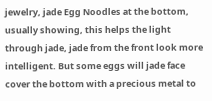jewelry, jade Egg Noodles at the bottom, usually showing, this helps the light through jade, jade from the front look more intelligent. But some eggs will jade face cover the bottom with a precious metal to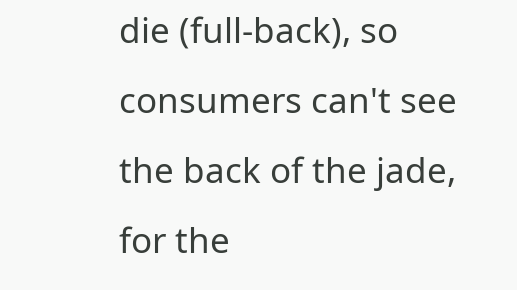die (full-back), so consumers can't see the back of the jade, for the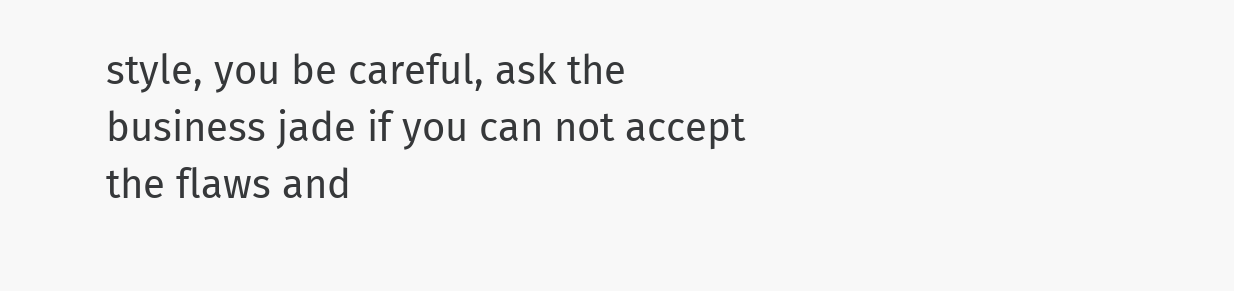style, you be careful, ask the business jade if you can not accept the flaws and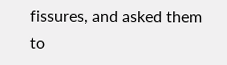fissures, and asked them to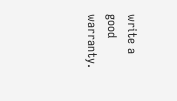write a good warranty.